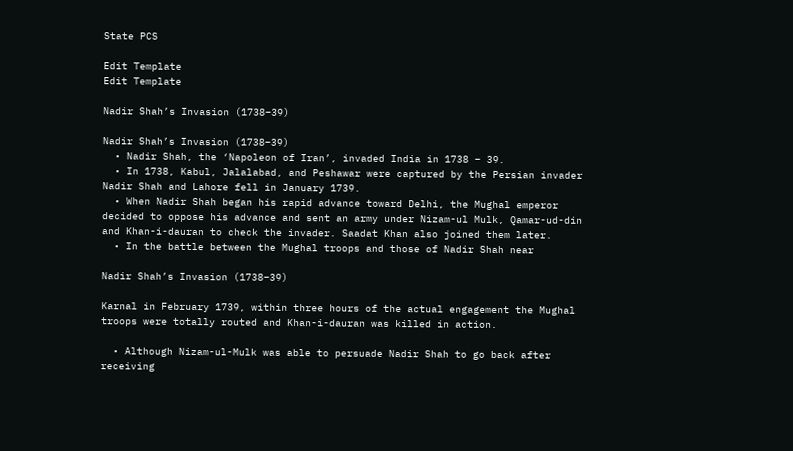State PCS

Edit Template
Edit Template

Nadir Shah’s Invasion (1738–39)

Nadir Shah’s Invasion (1738–39)
  • Nadir Shah, the ‘Napoleon of Iran’, invaded India in 1738 – 39.
  • In 1738, Kabul, Jalalabad, and Peshawar were captured by the Persian invader Nadir Shah and Lahore fell in January 1739.
  • When Nadir Shah began his rapid advance toward Delhi, the Mughal emperor decided to oppose his advance and sent an army under Nizam-ul Mulk, Qamar-ud-din and Khan-i-dauran to check the invader. Saadat Khan also joined them later.
  • In the battle between the Mughal troops and those of Nadir Shah near

Nadir Shah’s Invasion (1738–39)

Karnal in February 1739, within three hours of the actual engagement the Mughal troops were totally routed and Khan-i-dauran was killed in action.

  • Although Nizam-ul-Mulk was able to persuade Nadir Shah to go back after receiving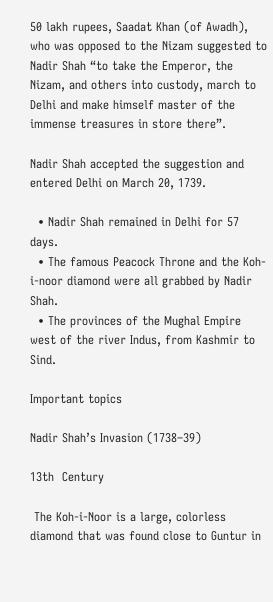50 lakh rupees, Saadat Khan (of Awadh), who was opposed to the Nizam suggested to Nadir Shah “to take the Emperor, the Nizam, and others into custody, march to Delhi and make himself master of the immense treasures in store there”.

Nadir Shah accepted the suggestion and entered Delhi on March 20, 1739.

  • Nadir Shah remained in Delhi for 57 days.
  • The famous Peacock Throne and the Koh-i-noor diamond were all grabbed by Nadir Shah.
  • The provinces of the Mughal Empire west of the river Indus, from Kashmir to Sind.

Important topics

Nadir Shah’s Invasion (1738–39)

13th  Century

 The Koh-i-Noor is a large, colorless diamond that was found close to Guntur in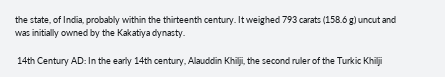the state, of India, probably within the thirteenth century. It weighed 793 carats (158.6 g) uncut and was initially owned by the Kakatiya dynasty.

 14th Century AD: In the early 14th century, Alauddin Khilji, the second ruler of the Turkic Khilji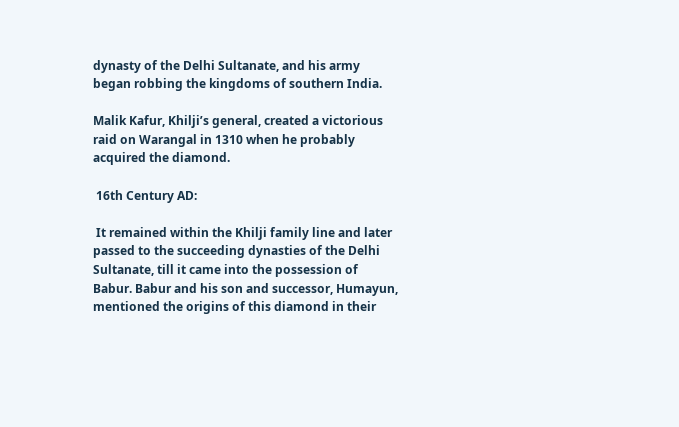dynasty of the Delhi Sultanate, and his army began robbing the kingdoms of southern India.

Malik Kafur, Khilji’s general, created a victorious raid on Warangal in 1310 when he probably acquired the diamond.

 16th Century AD:

 It remained within the Khilji family line and later passed to the succeeding dynasties of the Delhi Sultanate, till it came into the possession of Babur. Babur and his son and successor, Humayun, mentioned the origins of this diamond in their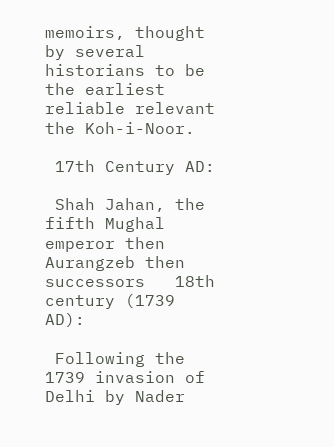memoirs, thought by several historians to be the earliest reliable relevant the Koh-i-Noor.

 17th Century AD:

 Shah Jahan, the fifth Mughal emperor then Aurangzeb then successors   18th century (1739 AD):

 Following the 1739 invasion of Delhi by Nader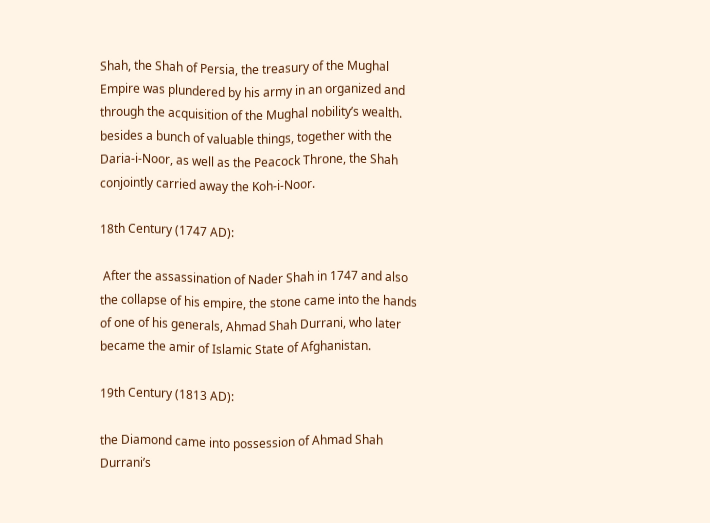Shah, the Shah of Persia, the treasury of the Mughal Empire was plundered by his army in an organized and through the acquisition of the Mughal nobility’s wealth. besides a bunch of valuable things, together with the Daria-i-Noor, as well as the Peacock Throne, the Shah conjointly carried away the Koh-i-Noor.

18th Century (1747 AD):

 After the assassination of Nader Shah in 1747 and also the collapse of his empire, the stone came into the hands of one of his generals, Ahmad Shah Durrani, who later became the amir of Islamic State of Afghanistan.

19th Century (1813 AD):

the Diamond came into possession of Ahmad Shah Durrani’s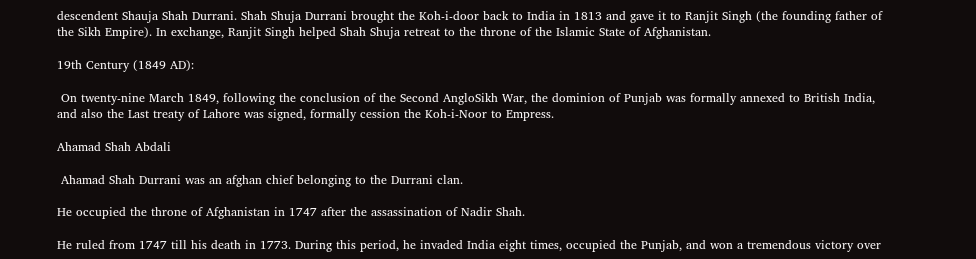descendent Shauja Shah Durrani. Shah Shuja Durrani brought the Koh-i-door back to India in 1813 and gave it to Ranjit Singh (the founding father of the Sikh Empire). In exchange, Ranjit Singh helped Shah Shuja retreat to the throne of the Islamic State of Afghanistan.

19th Century (1849 AD):

 On twenty-nine March 1849, following the conclusion of the Second AngloSikh War, the dominion of Punjab was formally annexed to British India, and also the Last treaty of Lahore was signed, formally cession the Koh-i-Noor to Empress.

Ahamad Shah Abdali

 Ahamad Shah Durrani was an afghan chief belonging to the Durrani clan.

He occupied the throne of Afghanistan in 1747 after the assassination of Nadir Shah.

He ruled from 1747 till his death in 1773. During this period, he invaded India eight times, occupied the Punjab, and won a tremendous victory over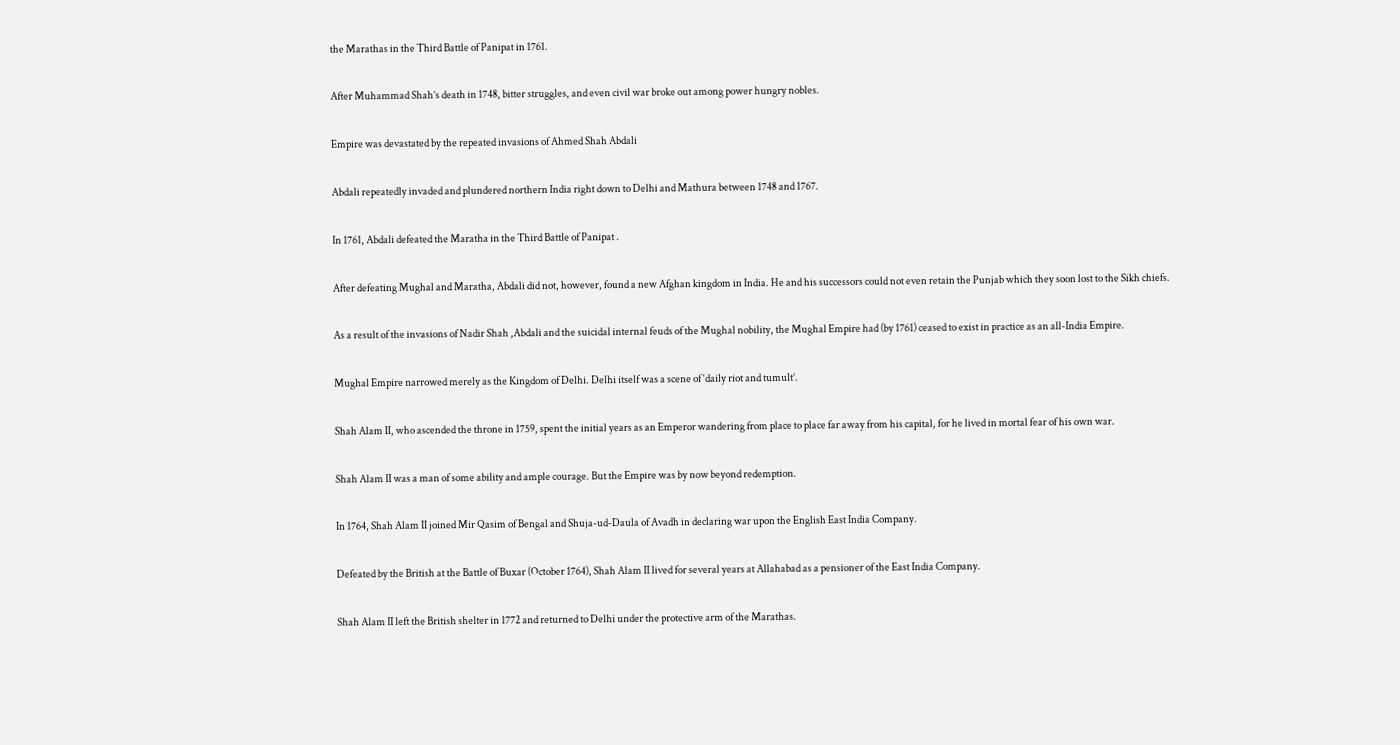the Marathas in the Third Battle of Panipat in 1761.

After Muhammad Shah’s death in 1748, bitter struggles, and even civil war broke out among power hungry nobles.

Empire was devastated by the repeated invasions of Ahmed Shah Abdali

Abdali repeatedly invaded and plundered northern India right down to Delhi and Mathura between 1748 and 1767.

In 1761, Abdali defeated the Maratha in the Third Battle of Panipat .

After defeating Mughal and Maratha, Abdali did not, however, found a new Afghan kingdom in India. He and his successors could not even retain the Punjab which they soon lost to the Sikh chiefs.

As a result of the invasions of Nadir Shah ,Abdali and the suicidal internal feuds of the Mughal nobility, the Mughal Empire had (by 1761) ceased to exist in practice as an all-India Empire.

Mughal Empire narrowed merely as the Kingdom of Delhi. Delhi itself was a scene of ‘daily riot and tumult’.

Shah Alam II, who ascended the throne in 1759, spent the initial years as an Emperor wandering from place to place far away from his capital, for he lived in mortal fear of his own war.

Shah Alam II was a man of some ability and ample courage. But the Empire was by now beyond redemption.

In 1764, Shah Alam II joined Mir Qasim of Bengal and Shuja-ud-Daula of Avadh in declaring war upon the English East India Company.

Defeated by the British at the Battle of Buxar (October 1764), Shah Alam II lived for several years at Allahabad as a pensioner of the East India Company.

Shah Alam II left the British shelter in 1772 and returned to Delhi under the protective arm of the Marathas.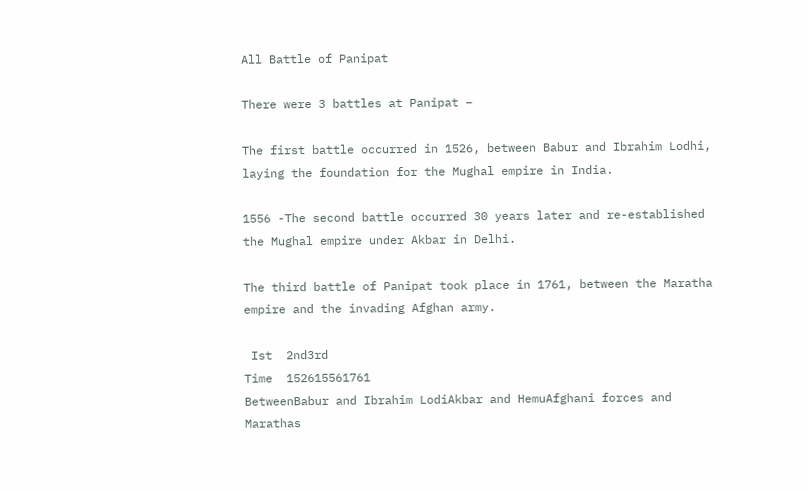All Battle of Panipat

There were 3 battles at Panipat –

The first battle occurred in 1526, between Babur and Ibrahim Lodhi, laying the foundation for the Mughal empire in India.

1556 -The second battle occurred 30 years later and re-established the Mughal empire under Akbar in Delhi.

The third battle of Panipat took place in 1761, between the Maratha empire and the invading Afghan army.

 Ist  2nd3rd
Time  152615561761
BetweenBabur and Ibrahim LodiAkbar and HemuAfghani forces and Marathas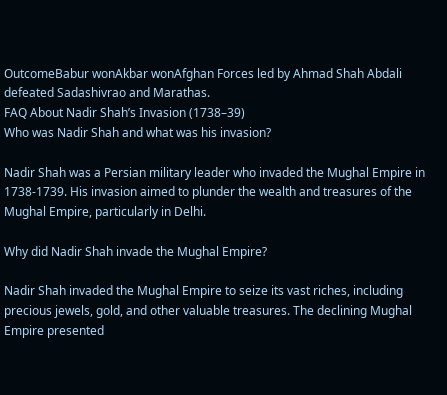OutcomeBabur wonAkbar wonAfghan Forces led by Ahmad Shah Abdali defeated Sadashivrao and Marathas.
FAQ About Nadir Shah’s Invasion (1738–39)
Who was Nadir Shah and what was his invasion?

Nadir Shah was a Persian military leader who invaded the Mughal Empire in 1738-1739. His invasion aimed to plunder the wealth and treasures of the Mughal Empire, particularly in Delhi.

Why did Nadir Shah invade the Mughal Empire?

Nadir Shah invaded the Mughal Empire to seize its vast riches, including precious jewels, gold, and other valuable treasures. The declining Mughal Empire presented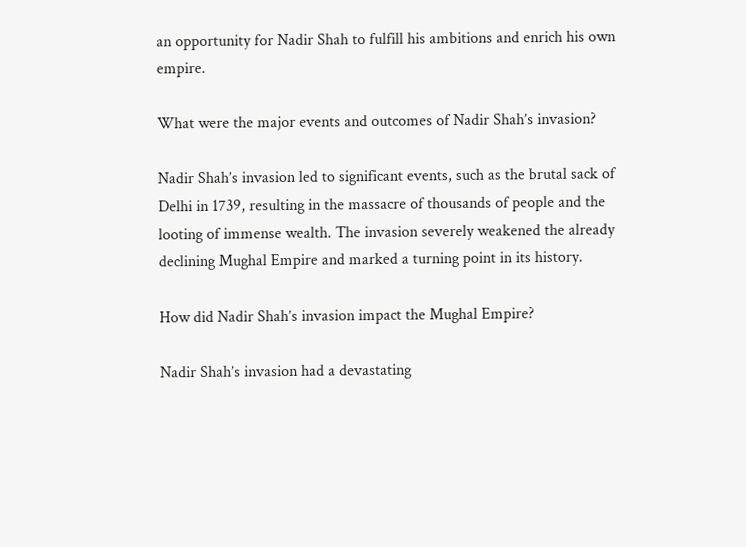an opportunity for Nadir Shah to fulfill his ambitions and enrich his own empire.

What were the major events and outcomes of Nadir Shah’s invasion?

Nadir Shah’s invasion led to significant events, such as the brutal sack of Delhi in 1739, resulting in the massacre of thousands of people and the looting of immense wealth. The invasion severely weakened the already declining Mughal Empire and marked a turning point in its history.

How did Nadir Shah’s invasion impact the Mughal Empire?

Nadir Shah’s invasion had a devastating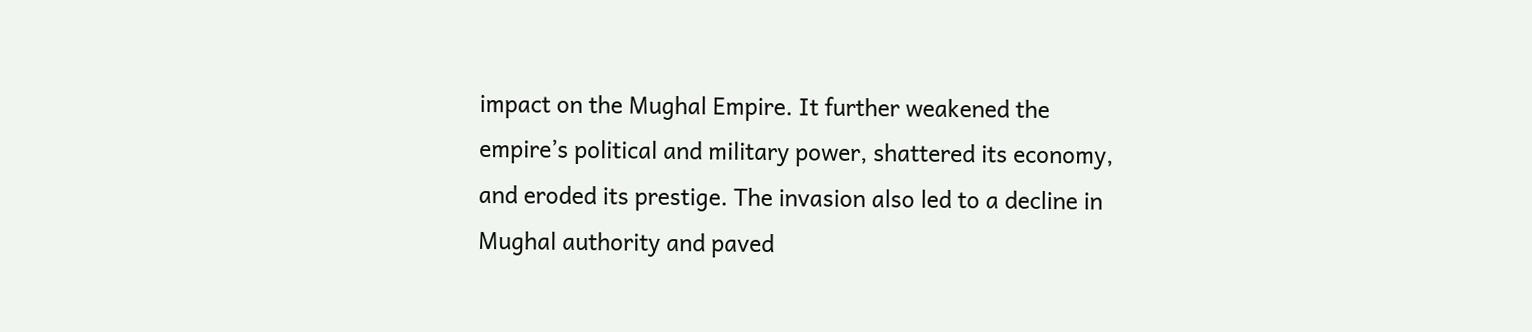impact on the Mughal Empire. It further weakened the empire’s political and military power, shattered its economy, and eroded its prestige. The invasion also led to a decline in Mughal authority and paved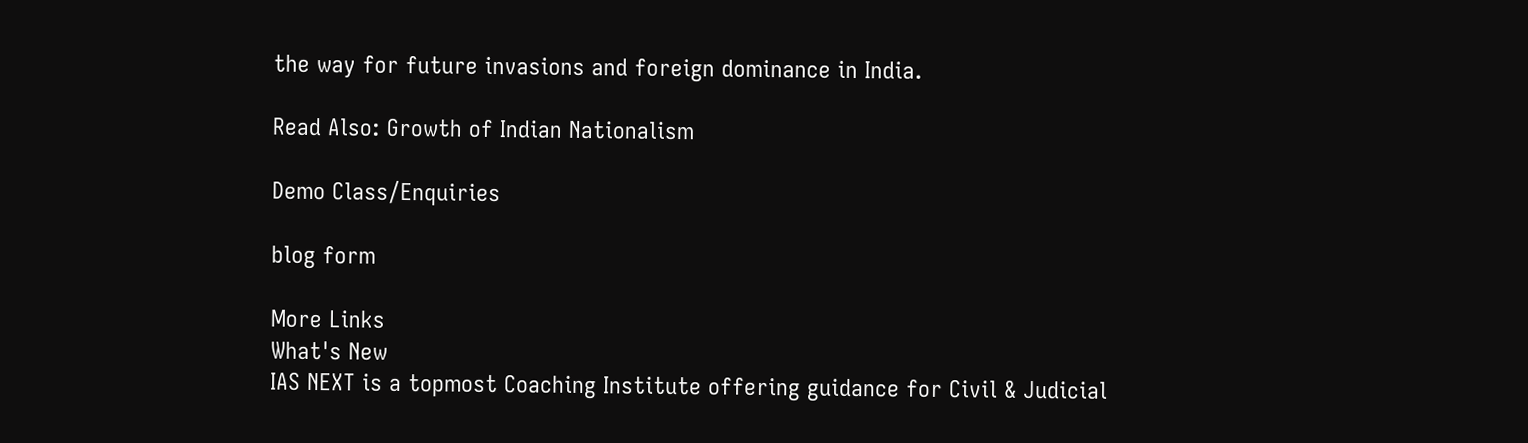the way for future invasions and foreign dominance in India.

Read Also: Growth of Indian Nationalism

Demo Class/Enquiries

blog form

More Links
What's New
IAS NEXT is a topmost Coaching Institute offering guidance for Civil & Judicial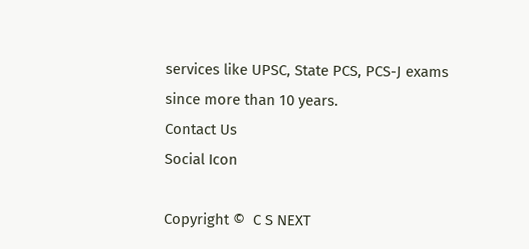services like UPSC, State PCS, PCS-J exams since more than 10 years.
Contact Us
Social Icon

Copyright ©  C S NEXT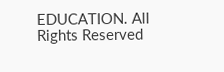EDUCATION. All Rights Reserved